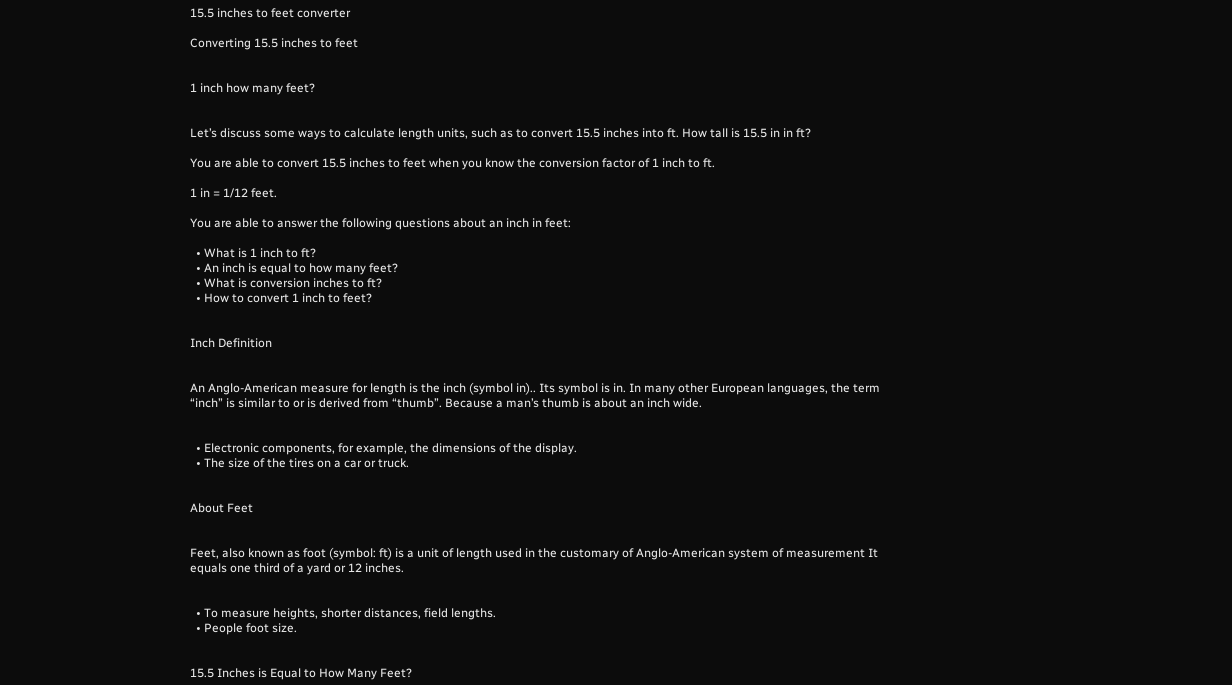15.5 inches to feet converter

Converting 15.5 inches to feet


1 inch how many feet?


Let’s discuss some ways to calculate length units, such as to convert 15.5 inches into ft. How tall is 15.5 in in ft?

You are able to convert 15.5 inches to feet when you know the conversion factor of 1 inch to ft.

1 in = 1/12 feet.

You are able to answer the following questions about an inch in feet:

  • What is 1 inch to ft?
  • An inch is equal to how many feet?
  • What is conversion inches to ft?
  • How to convert 1 inch to feet?


Inch Definition


An Anglo-American measure for length is the inch (symbol in).. Its symbol is in. In many other European languages, the term “inch” is similar to or is derived from “thumb”. Because a man’s thumb is about an inch wide.


  • Electronic components, for example, the dimensions of the display.
  • The size of the tires on a car or truck.


About Feet


Feet, also known as foot (symbol: ft) is a unit of length used in the customary of Anglo-American system of measurement It equals one third of a yard or 12 inches.


  • To measure heights, shorter distances, field lengths.
  • People foot size.


15.5 Inches is Equal to How Many Feet?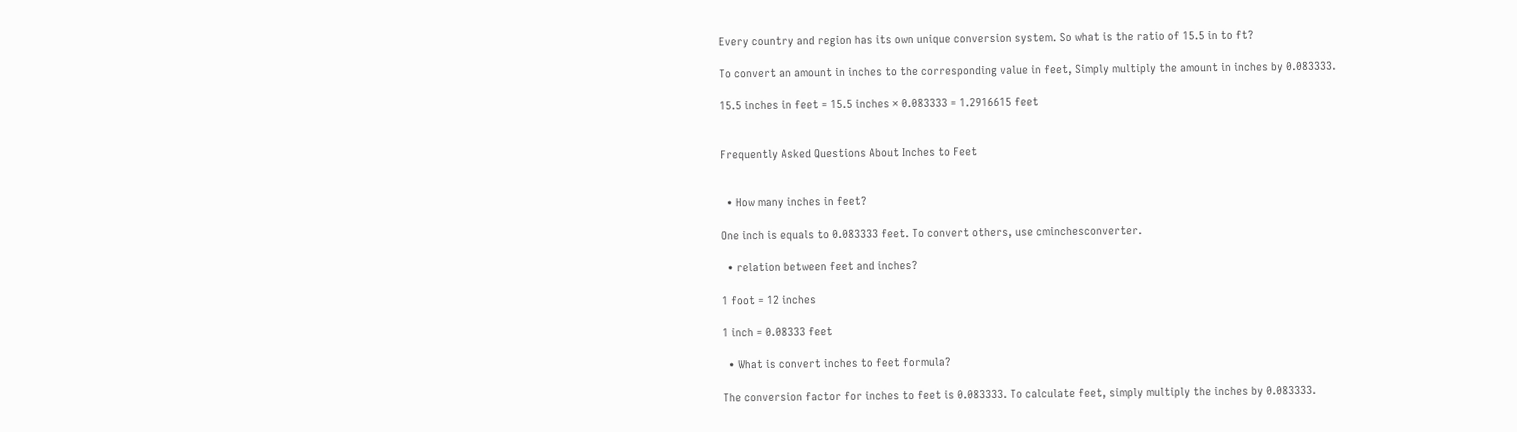Every country and region has its own unique conversion system. So what is the ratio of 15.5 in to ft?

To convert an amount in inches to the corresponding value in feet, Simply multiply the amount in inches by 0.083333.

15.5 inches in feet = 15.5 inches × 0.083333 = 1.2916615 feet


Frequently Asked Questions About Inches to Feet


  • How many inches in feet?

One inch is equals to 0.083333 feet. To convert others, use cminchesconverter.

  • relation between feet and inches?

1 foot = 12 inches

1 inch = 0.08333 feet

  • What is convert inches to feet formula?

The conversion factor for inches to feet is 0.083333. To calculate feet, simply multiply the inches by 0.083333.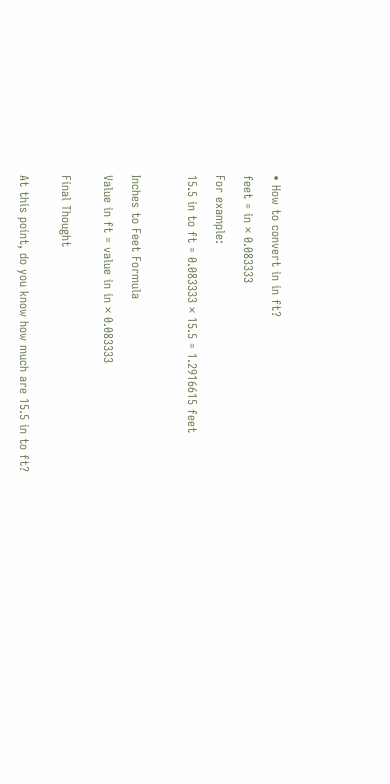• How to convert in in ft?

feet = in × 0.083333

For example:

15.5 in to ft = 0.083333 × 15.5 = 1.2916615 feet



Inches to Feet Formula

Value in ft = value in in × 0.083333


Final Thought


At this point, do you know how much are 15.5 in to ft?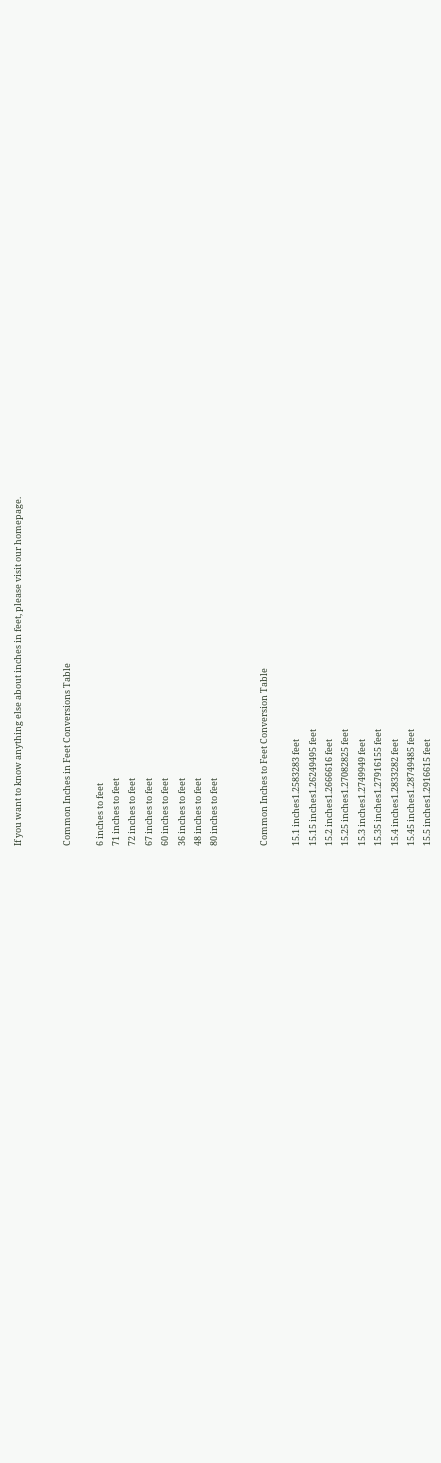If you want to know anything else about inches in feet, please visit our homepage.


Common Inches in Feet Conversions Table

6 inches to feet
71 inches to feet
72 inches to feet
67 inches to feet
60 inches to feet
36 inches to feet
48 inches to feet
80 inches to feet


Common Inches to Feet Conversion Table

15.1 inches1.2583283 feet
15.15 inches1.26249495 feet
15.2 inches1.2666616 feet
15.25 inches1.27082825 feet
15.3 inches1.2749949 feet
15.35 inches1.27916155 feet
15.4 inches1.2833282 feet
15.45 inches1.28749485 feet
15.5 inches1.2916615 feet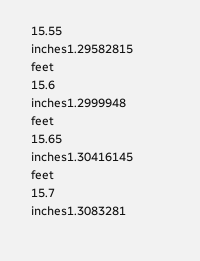15.55 inches1.29582815 feet
15.6 inches1.2999948 feet
15.65 inches1.30416145 feet
15.7 inches1.3083281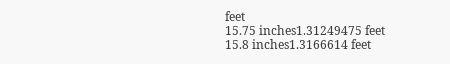feet
15.75 inches1.31249475 feet
15.8 inches1.3166614 feet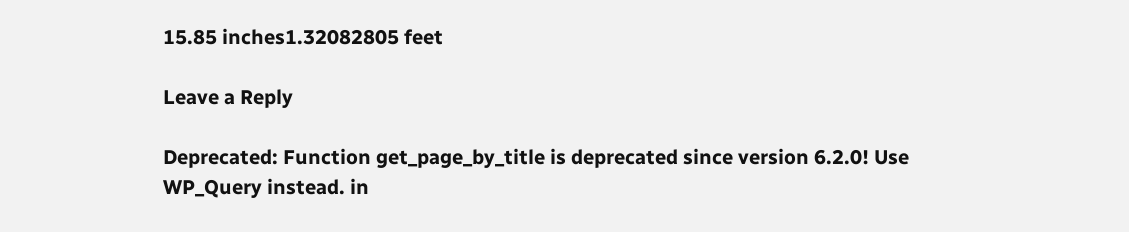15.85 inches1.32082805 feet

Leave a Reply

Deprecated: Function get_page_by_title is deprecated since version 6.2.0! Use WP_Query instead. in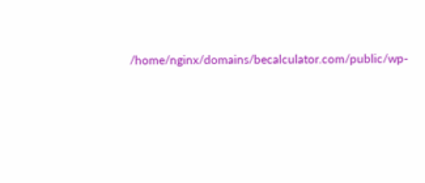/home/nginx/domains/becalculator.com/public/wp-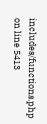includes/functions.php on line 5413